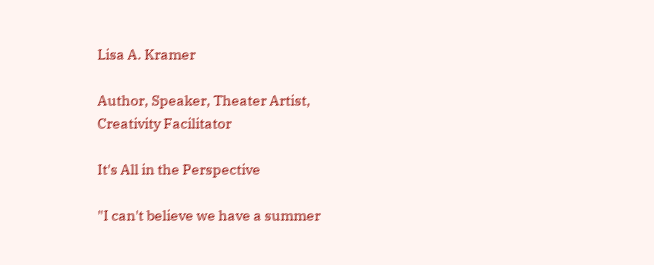Lisa A. Kramer

Author, Speaker, Theater Artist, Creativity Facilitator

It's All in the Perspective

"I can't believe we have a summer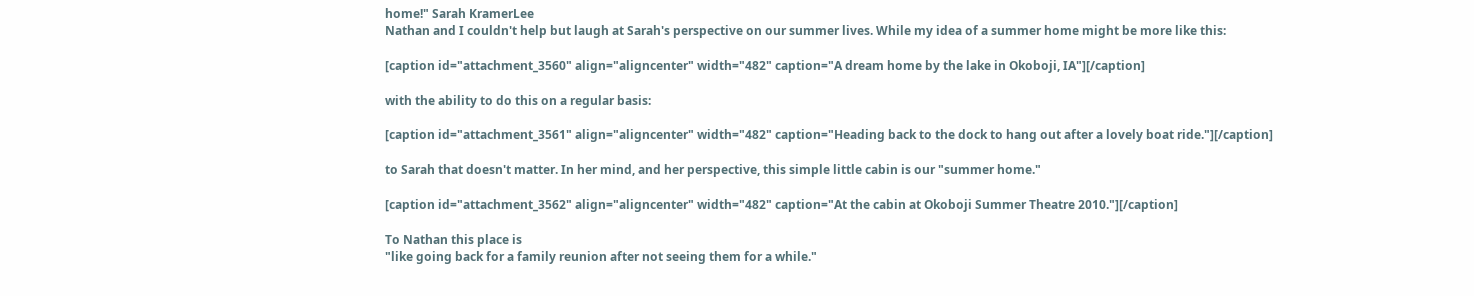home!" Sarah KramerLee
Nathan and I couldn't help but laugh at Sarah's perspective on our summer lives. While my idea of a summer home might be more like this:

[caption id="attachment_3560" align="aligncenter" width="482" caption="A dream home by the lake in Okoboji, IA"][/caption]

with the ability to do this on a regular basis:

[caption id="attachment_3561" align="aligncenter" width="482" caption="Heading back to the dock to hang out after a lovely boat ride."][/caption]

to Sarah that doesn't matter. In her mind, and her perspective, this simple little cabin is our "summer home."

[caption id="attachment_3562" align="aligncenter" width="482" caption="At the cabin at Okoboji Summer Theatre 2010."][/caption]

To Nathan this place is
"like going back for a family reunion after not seeing them for a while."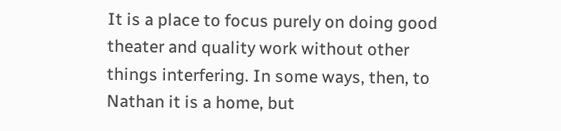It is a place to focus purely on doing good theater and quality work without other things interfering. In some ways, then, to Nathan it is a home, but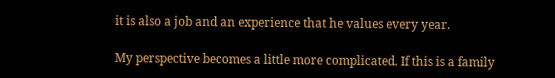it is also a job and an experience that he values every year.

My perspective becomes a little more complicated. If this is a family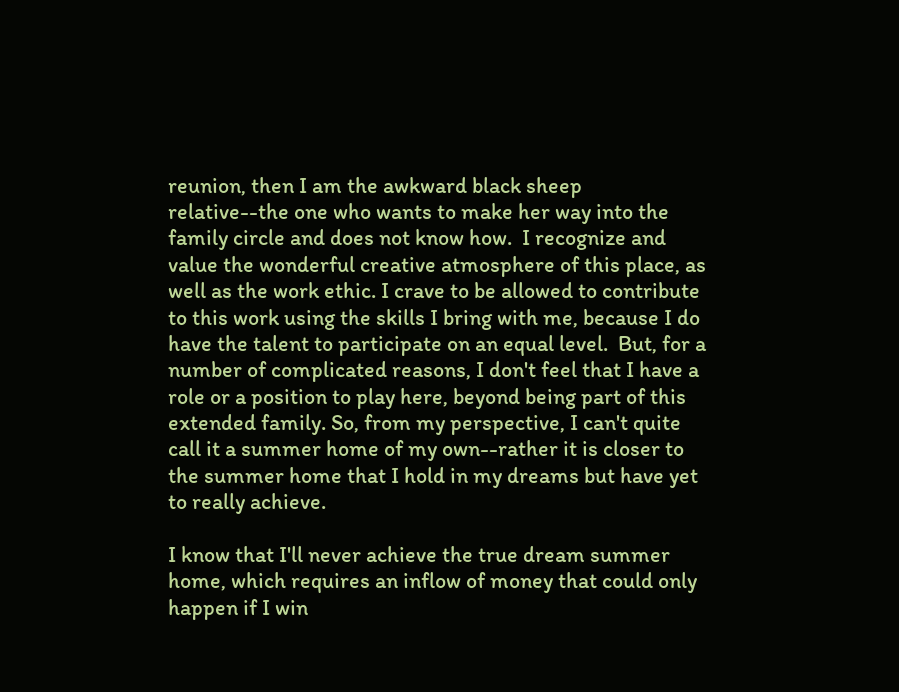reunion, then I am the awkward black sheep relative--the one who wants to make her way into the family circle and does not know how.  I recognize and value the wonderful creative atmosphere of this place, as well as the work ethic. I crave to be allowed to contribute to this work using the skills I bring with me, because I do have the talent to participate on an equal level.  But, for a number of complicated reasons, I don't feel that I have a role or a position to play here, beyond being part of this extended family. So, from my perspective, I can't quite call it a summer home of my own--rather it is closer to the summer home that I hold in my dreams but have yet to really achieve.

I know that I'll never achieve the true dream summer home, which requires an inflow of money that could only happen if I win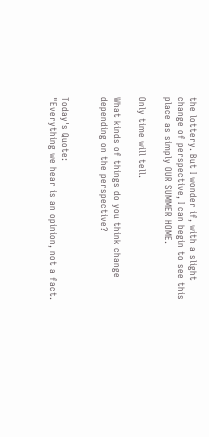the lottery. But I wonder if, with a slight change of perspective, I can begin to see this place as simply OUR SUMMER HOME.

Only time will tell.

What kinds of things do you think change depending on the perspective?


Today's Quote:
"Everything we hear is an opinion, not a fact.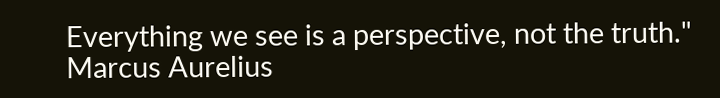Everything we see is a perspective, not the truth." Marcus Aurelius